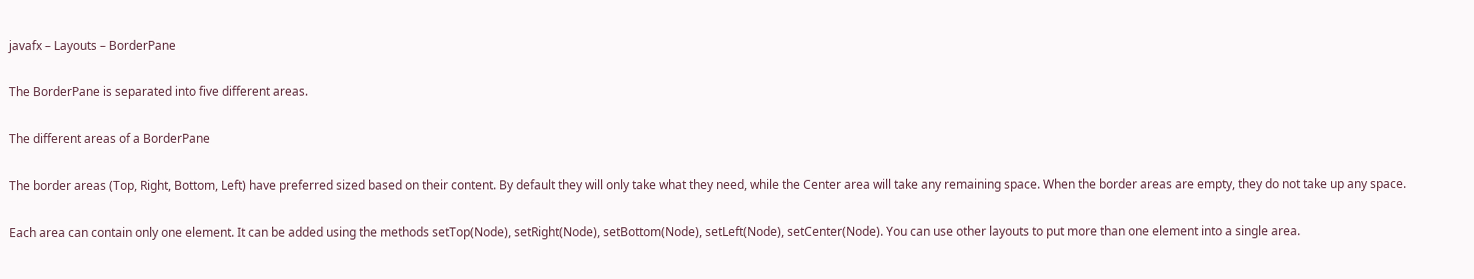javafx – Layouts – BorderPane

The BorderPane is separated into five different areas.

The different areas of a BorderPane

The border areas (Top, Right, Bottom, Left) have preferred sized based on their content. By default they will only take what they need, while the Center area will take any remaining space. When the border areas are empty, they do not take up any space.

Each area can contain only one element. It can be added using the methods setTop(Node), setRight(Node), setBottom(Node), setLeft(Node), setCenter(Node). You can use other layouts to put more than one element into a single area.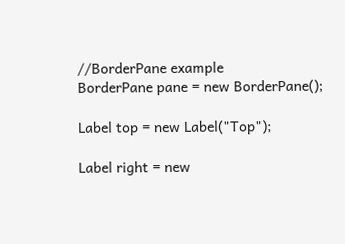//BorderPane example
BorderPane pane = new BorderPane();

Label top = new Label("Top");

Label right = new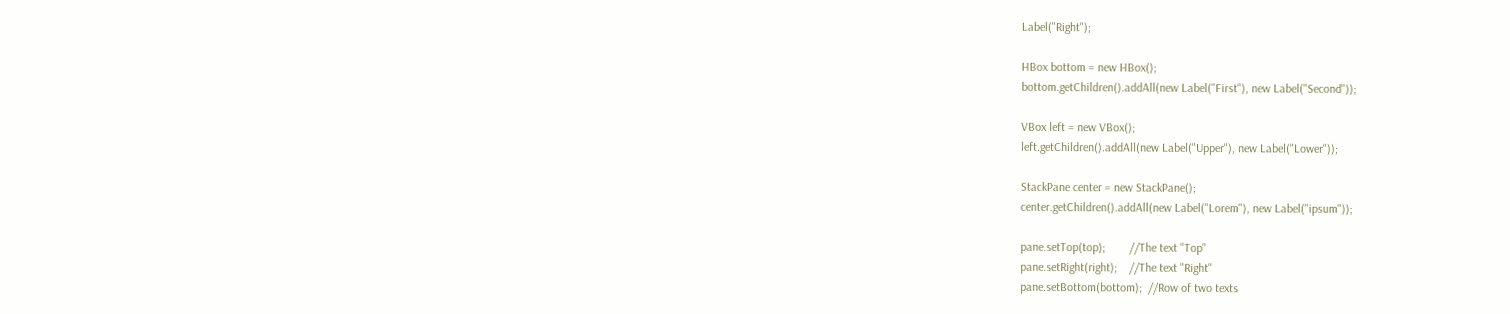Label("Right");

HBox bottom = new HBox();
bottom.getChildren().addAll(new Label("First"), new Label("Second"));

VBox left = new VBox();
left.getChildren().addAll(new Label("Upper"), new Label("Lower"));

StackPane center = new StackPane();
center.getChildren().addAll(new Label("Lorem"), new Label("ipsum"));

pane.setTop(top);        //The text "Top"
pane.setRight(right);    //The text "Right"
pane.setBottom(bottom);  //Row of two texts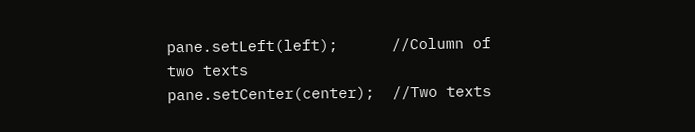pane.setLeft(left);      //Column of two texts
pane.setCenter(center);  //Two texts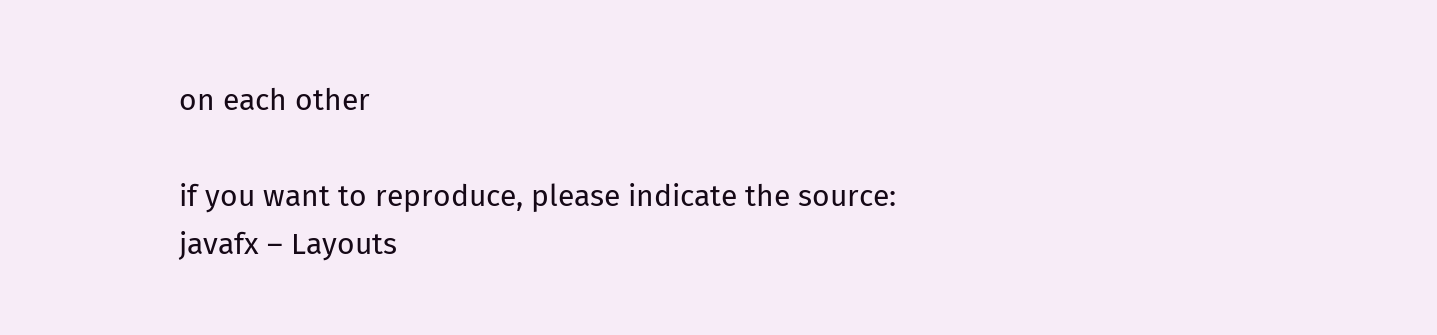on each other

if you want to reproduce, please indicate the source:
javafx – Layouts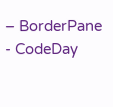– BorderPane - CodeDay